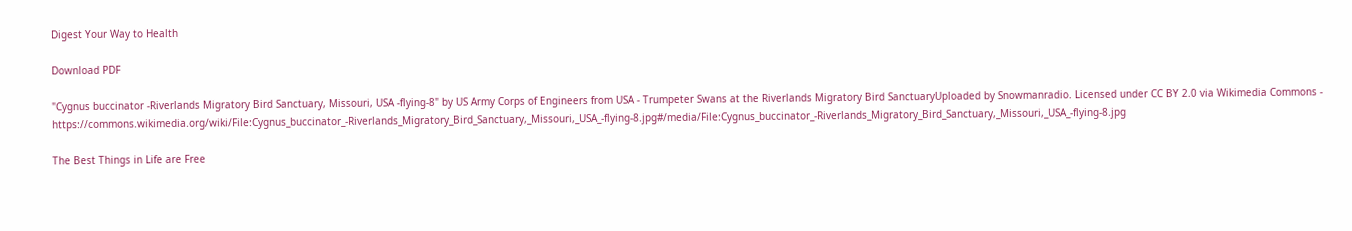Digest Your Way to Health

Download PDF

"Cygnus buccinator -Riverlands Migratory Bird Sanctuary, Missouri, USA -flying-8" by US Army Corps of Engineers from USA - Trumpeter Swans at the Riverlands Migratory Bird SanctuaryUploaded by Snowmanradio. Licensed under CC BY 2.0 via Wikimedia Commons - https://commons.wikimedia.org/wiki/File:Cygnus_buccinator_-Riverlands_Migratory_Bird_Sanctuary,_Missouri,_USA_-flying-8.jpg#/media/File:Cygnus_buccinator_-Riverlands_Migratory_Bird_Sanctuary,_Missouri,_USA_-flying-8.jpg

The Best Things in Life are Free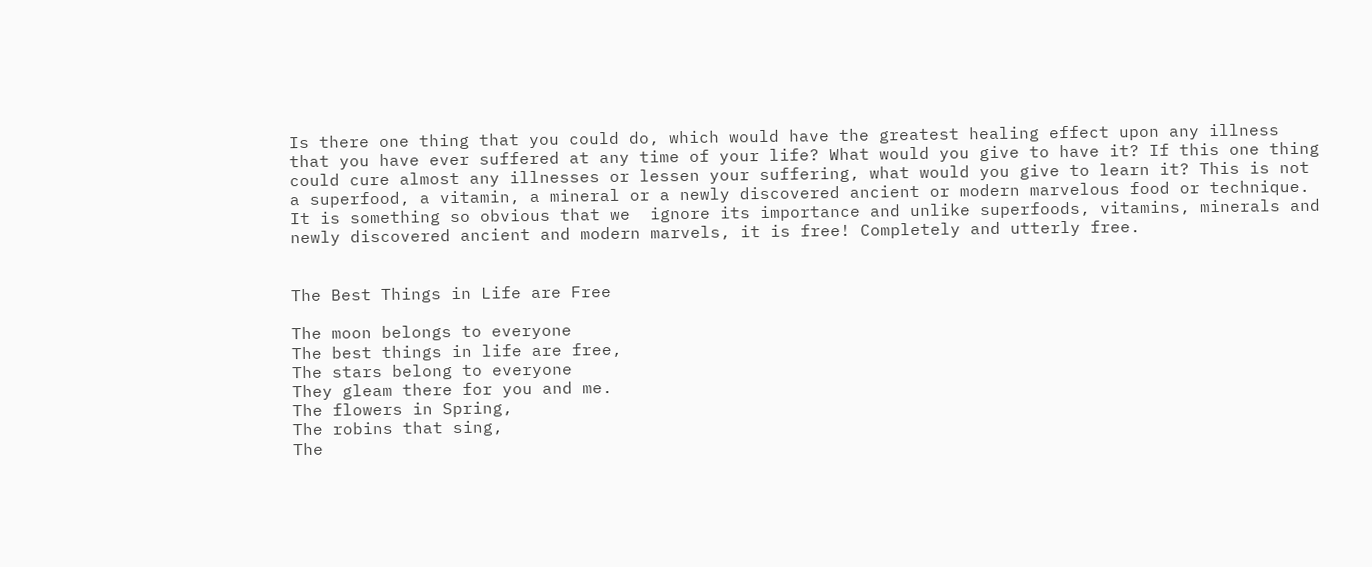Is there one thing that you could do, which would have the greatest healing effect upon any illness that you have ever suffered at any time of your life? What would you give to have it? If this one thing could cure almost any illnesses or lessen your suffering, what would you give to learn it? This is not a superfood, a vitamin, a mineral or a newly discovered ancient or modern marvelous food or technique. It is something so obvious that we  ignore its importance and unlike superfoods, vitamins, minerals and newly discovered ancient and modern marvels, it is free! Completely and utterly free.


The Best Things in Life are Free

The moon belongs to everyone
The best things in life are free,
The stars belong to everyone
They gleam there for you and me.
The flowers in Spring,
The robins that sing,
The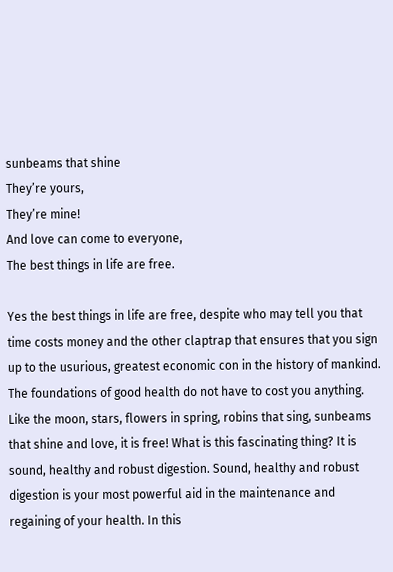sunbeams that shine
They’re yours,
They’re mine!
And love can come to everyone,
The best things in life are free.

Yes the best things in life are free, despite who may tell you that time costs money and the other claptrap that ensures that you sign up to the usurious, greatest economic con in the history of mankind. The foundations of good health do not have to cost you anything. Like the moon, stars, flowers in spring, robins that sing, sunbeams that shine and love, it is free! What is this fascinating thing? It is sound, healthy and robust digestion. Sound, healthy and robust digestion is your most powerful aid in the maintenance and regaining of your health. In this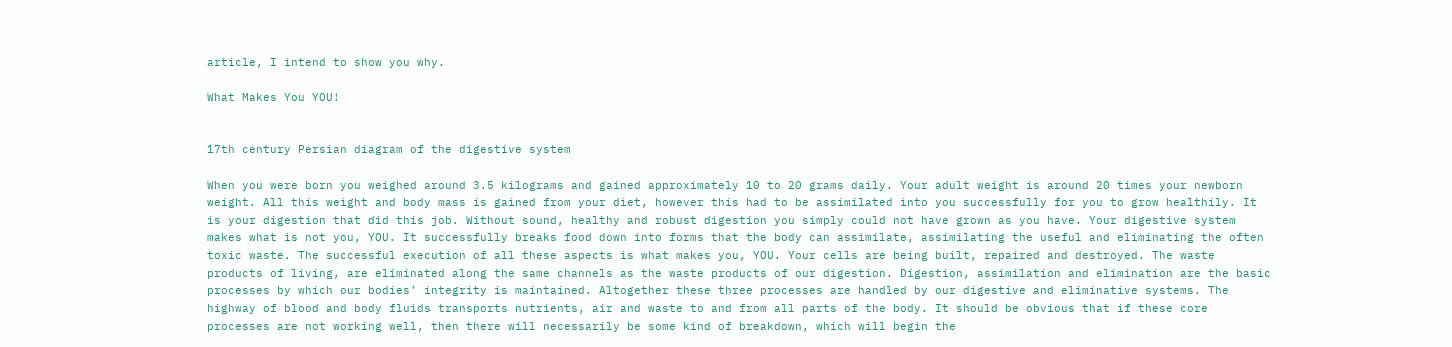article, I intend to show you why.

What Makes You YOU!


17th century Persian diagram of the digestive system

When you were born you weighed around 3.5 kilograms and gained approximately 10 to 20 grams daily. Your adult weight is around 20 times your newborn weight. All this weight and body mass is gained from your diet, however this had to be assimilated into you successfully for you to grow healthily. It is your digestion that did this job. Without sound, healthy and robust digestion you simply could not have grown as you have. Your digestive system makes what is not you, YOU. It successfully breaks food down into forms that the body can assimilate, assimilating the useful and eliminating the often toxic waste. The successful execution of all these aspects is what makes you, YOU. Your cells are being built, repaired and destroyed. The waste products of living, are eliminated along the same channels as the waste products of our digestion. Digestion, assimilation and elimination are the basic processes by which our bodies’ integrity is maintained. Altogether these three processes are handled by our digestive and eliminative systems. The highway of blood and body fluids transports nutrients, air and waste to and from all parts of the body. It should be obvious that if these core processes are not working well, then there will necessarily be some kind of breakdown, which will begin the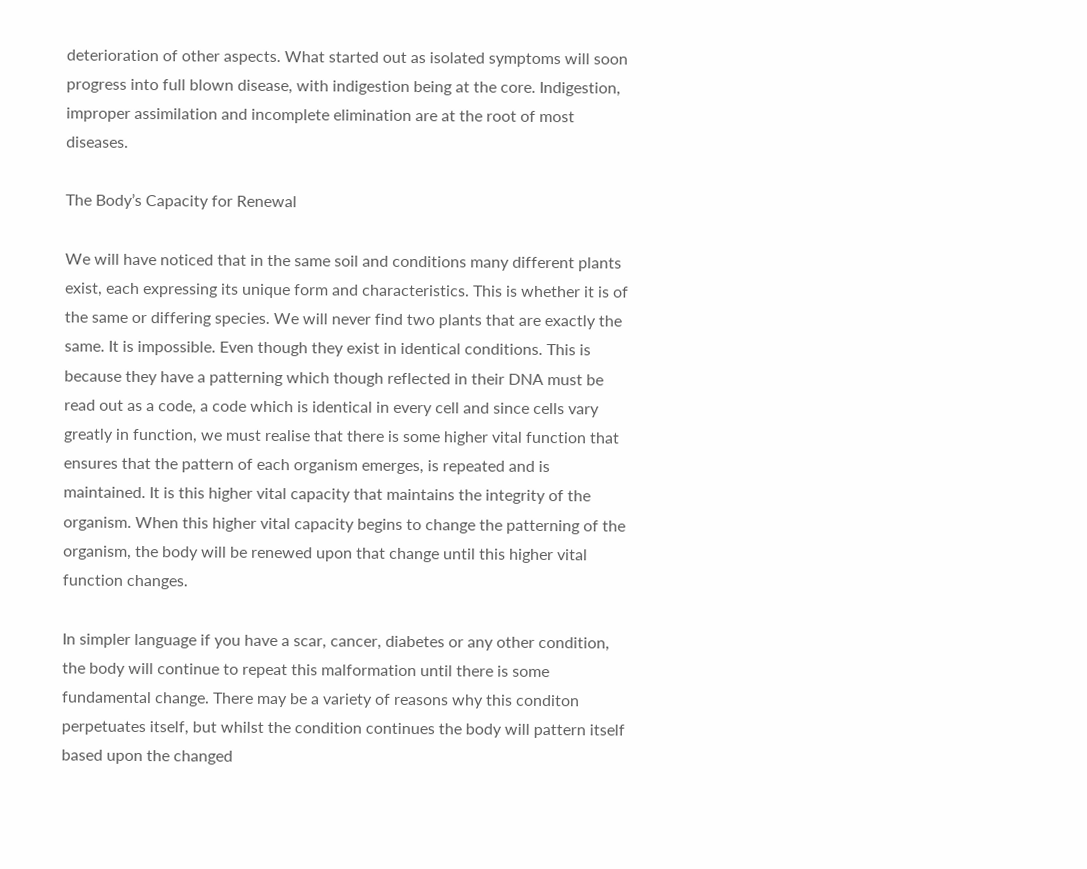deterioration of other aspects. What started out as isolated symptoms will soon progress into full blown disease, with indigestion being at the core. Indigestion, improper assimilation and incomplete elimination are at the root of most diseases.

The Body’s Capacity for Renewal

We will have noticed that in the same soil and conditions many different plants exist, each expressing its unique form and characteristics. This is whether it is of the same or differing species. We will never find two plants that are exactly the same. It is impossible. Even though they exist in identical conditions. This is because they have a patterning which though reflected in their DNA must be read out as a code, a code which is identical in every cell and since cells vary greatly in function, we must realise that there is some higher vital function that ensures that the pattern of each organism emerges, is repeated and is maintained. It is this higher vital capacity that maintains the integrity of the organism. When this higher vital capacity begins to change the patterning of the organism, the body will be renewed upon that change until this higher vital function changes.

In simpler language if you have a scar, cancer, diabetes or any other condition, the body will continue to repeat this malformation until there is some fundamental change. There may be a variety of reasons why this conditon perpetuates itself, but whilst the condition continues the body will pattern itself based upon the changed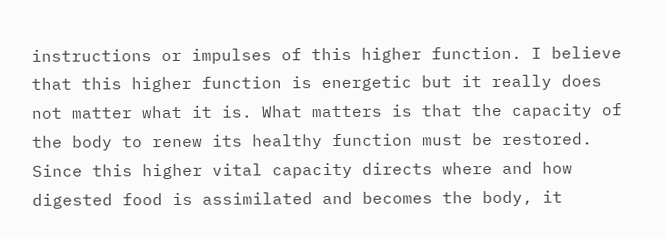instructions or impulses of this higher function. I believe that this higher function is energetic but it really does not matter what it is. What matters is that the capacity of the body to renew its healthy function must be restored. Since this higher vital capacity directs where and how digested food is assimilated and becomes the body, it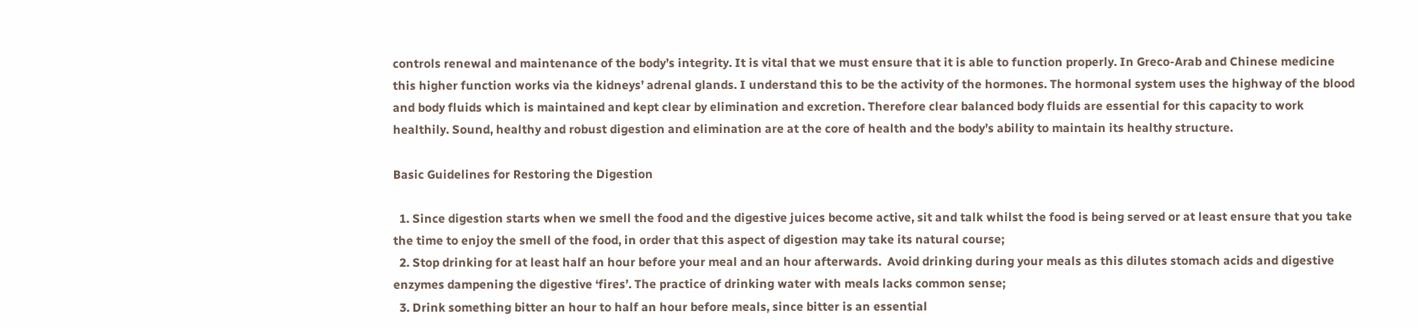controls renewal and maintenance of the body’s integrity. It is vital that we must ensure that it is able to function properly. In Greco-Arab and Chinese medicine this higher function works via the kidneys’ adrenal glands. I understand this to be the activity of the hormones. The hormonal system uses the highway of the blood and body fluids which is maintained and kept clear by elimination and excretion. Therefore clear balanced body fluids are essential for this capacity to work healthily. Sound, healthy and robust digestion and elimination are at the core of health and the body’s ability to maintain its healthy structure.

Basic Guidelines for Restoring the Digestion

  1. Since digestion starts when we smell the food and the digestive juices become active, sit and talk whilst the food is being served or at least ensure that you take the time to enjoy the smell of the food, in order that this aspect of digestion may take its natural course;
  2. Stop drinking for at least half an hour before your meal and an hour afterwards.  Avoid drinking during your meals as this dilutes stomach acids and digestive enzymes dampening the digestive ‘fires’. The practice of drinking water with meals lacks common sense;
  3. Drink something bitter an hour to half an hour before meals, since bitter is an essential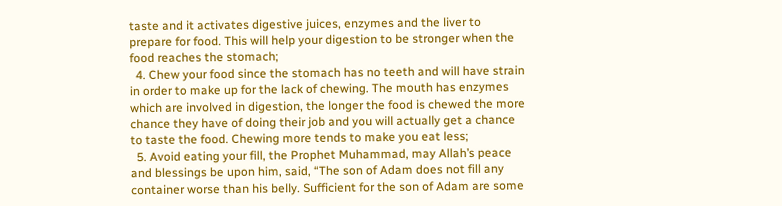taste and it activates digestive juices, enzymes and the liver to prepare for food. This will help your digestion to be stronger when the food reaches the stomach;
  4. Chew your food since the stomach has no teeth and will have strain in order to make up for the lack of chewing. The mouth has enzymes which are involved in digestion, the longer the food is chewed the more chance they have of doing their job and you will actually get a chance to taste the food. Chewing more tends to make you eat less;
  5. Avoid eating your fill, the Prophet Muhammad, may Allah’s peace and blessings be upon him, said, “The son of Adam does not fill any container worse than his belly. Sufficient for the son of Adam are some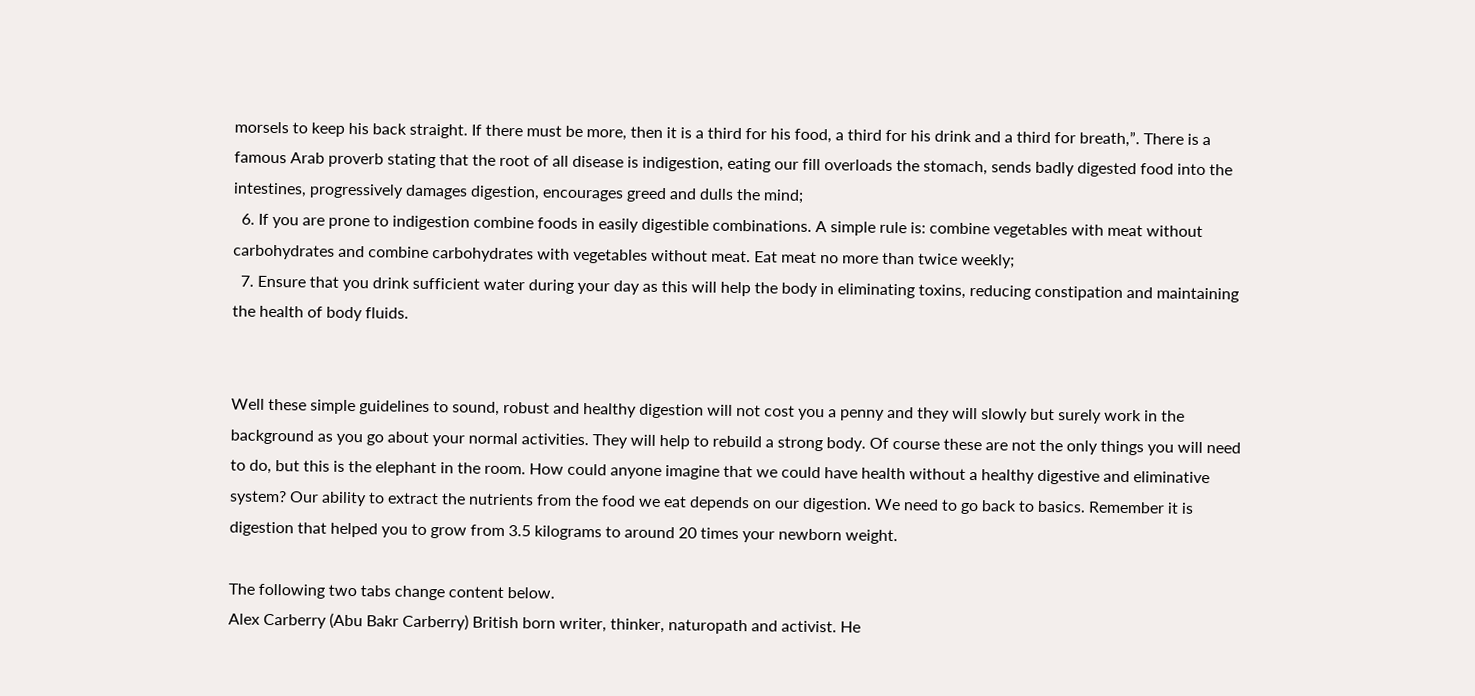morsels to keep his back straight. If there must be more, then it is a third for his food, a third for his drink and a third for breath,”. There is a famous Arab proverb stating that the root of all disease is indigestion, eating our fill overloads the stomach, sends badly digested food into the intestines, progressively damages digestion, encourages greed and dulls the mind;
  6. If you are prone to indigestion combine foods in easily digestible combinations. A simple rule is: combine vegetables with meat without carbohydrates and combine carbohydrates with vegetables without meat. Eat meat no more than twice weekly;
  7. Ensure that you drink sufficient water during your day as this will help the body in eliminating toxins, reducing constipation and maintaining the health of body fluids.


Well these simple guidelines to sound, robust and healthy digestion will not cost you a penny and they will slowly but surely work in the background as you go about your normal activities. They will help to rebuild a strong body. Of course these are not the only things you will need to do, but this is the elephant in the room. How could anyone imagine that we could have health without a healthy digestive and eliminative system? Our ability to extract the nutrients from the food we eat depends on our digestion. We need to go back to basics. Remember it is digestion that helped you to grow from 3.5 kilograms to around 20 times your newborn weight.

The following two tabs change content below.
Alex Carberry (Abu Bakr Carberry) British born writer, thinker, naturopath and activist. He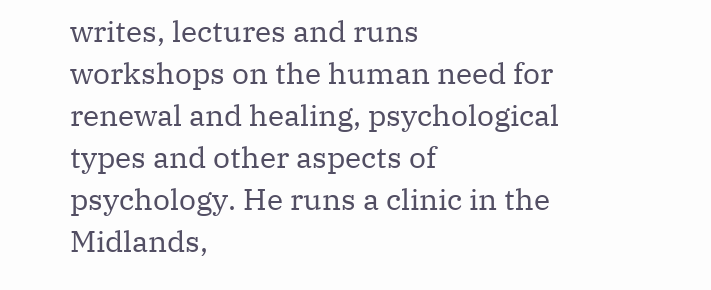writes, lectures and runs workshops on the human need for renewal and healing, psychological types and other aspects of psychology. He runs a clinic in the Midlands,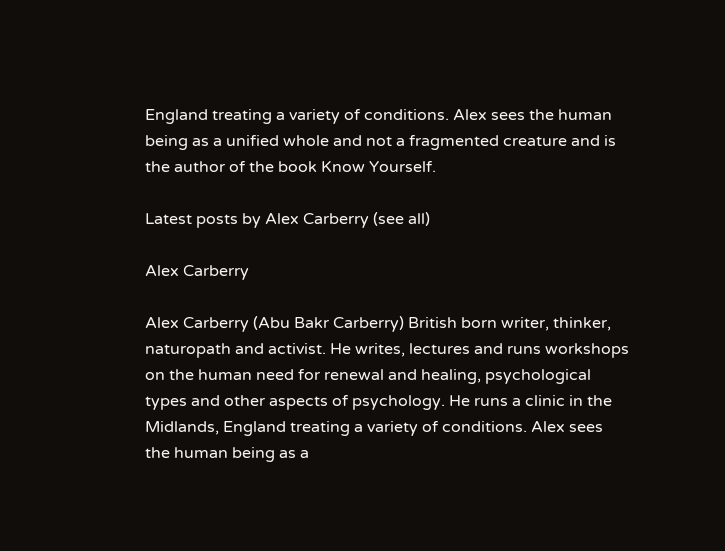England treating a variety of conditions. Alex sees the human being as a unified whole and not a fragmented creature and is the author of the book Know Yourself.

Latest posts by Alex Carberry (see all)

Alex Carberry

Alex Carberry (Abu Bakr Carberry) British born writer, thinker, naturopath and activist. He writes, lectures and runs workshops on the human need for renewal and healing, psychological types and other aspects of psychology. He runs a clinic in the Midlands, England treating a variety of conditions. Alex sees the human being as a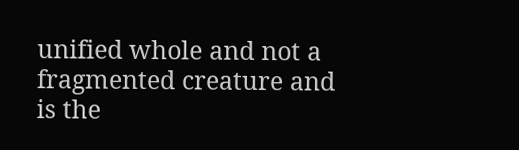unified whole and not a fragmented creature and is the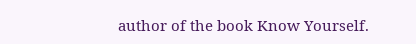author of the book Know Yourself.